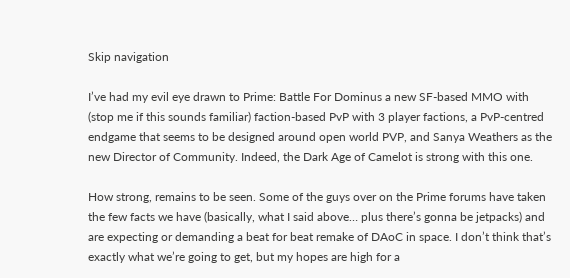Skip navigation

I’ve had my evil eye drawn to Prime: Battle For Dominus a new SF-based MMO with (stop me if this sounds familiar) faction-based PvP with 3 player factions, a PvP-centred endgame that seems to be designed around open world PVP, and Sanya Weathers as the new Director of Community. Indeed, the Dark Age of Camelot is strong with this one.

How strong, remains to be seen. Some of the guys over on the Prime forums have taken the few facts we have (basically, what I said above… plus there’s gonna be jetpacks) and are expecting or demanding a beat for beat remake of DAoC in space. I don’t think that’s exactly what we’re going to get, but my hopes are high for a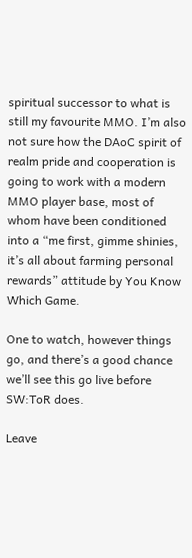spiritual successor to what is still my favourite MMO. I’m also not sure how the DAoC spirit of realm pride and cooperation is going to work with a modern MMO player base, most of whom have been conditioned into a “me first, gimme shinies, it’s all about farming personal rewards” attitude by You Know Which Game.

One to watch, however things go, and there’s a good chance we’ll see this go live before SW:ToR does.

Leave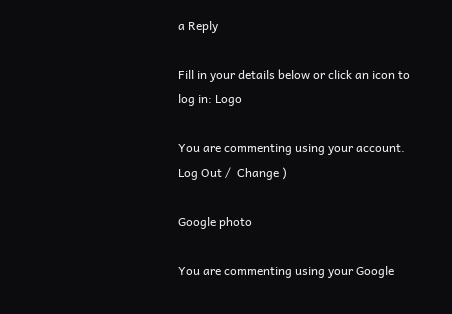a Reply

Fill in your details below or click an icon to log in: Logo

You are commenting using your account. Log Out /  Change )

Google photo

You are commenting using your Google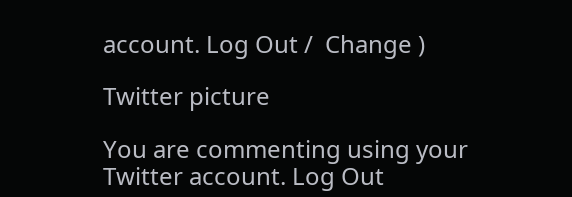account. Log Out /  Change )

Twitter picture

You are commenting using your Twitter account. Log Out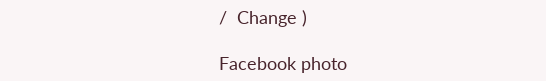/  Change )

Facebook photo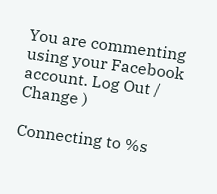You are commenting using your Facebook account. Log Out /  Change )

Connecting to %s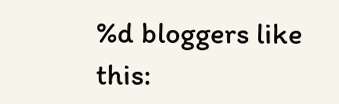%d bloggers like this: